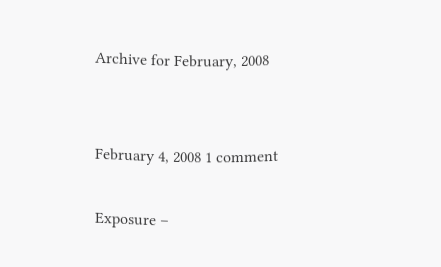Archive for February, 2008


February 4, 2008 1 comment

Exposure –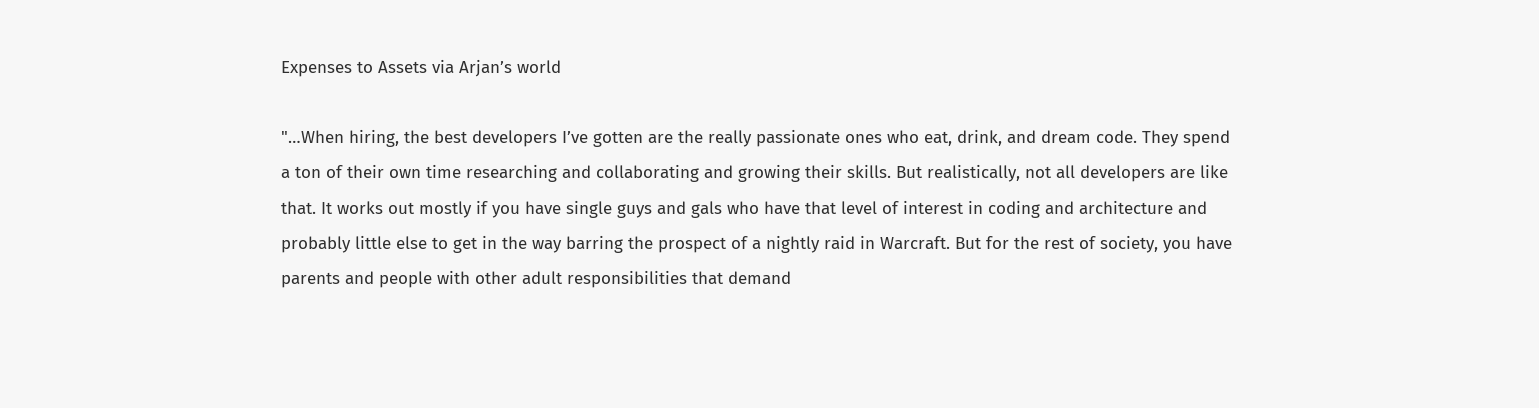Expenses to Assets via Arjan’s world

"…When hiring, the best developers I’ve gotten are the really passionate ones who eat, drink, and dream code. They spend a ton of their own time researching and collaborating and growing their skills. But realistically, not all developers are like that. It works out mostly if you have single guys and gals who have that level of interest in coding and architecture and probably little else to get in the way barring the prospect of a nightly raid in Warcraft. But for the rest of society, you have parents and people with other adult responsibilities that demand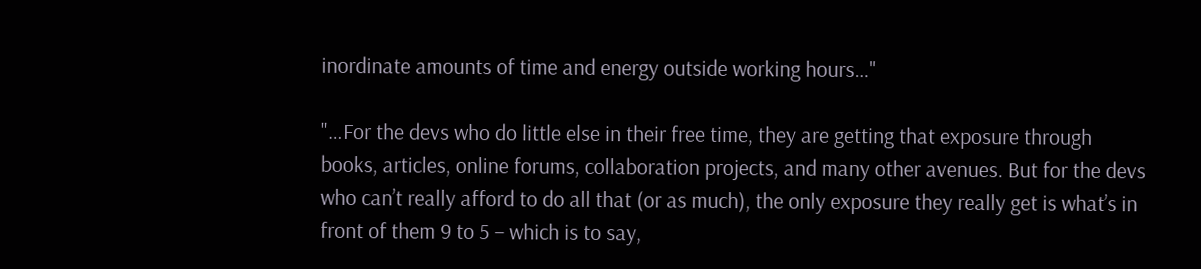inordinate amounts of time and energy outside working hours…"

"…For the devs who do little else in their free time, they are getting that exposure through books, articles, online forums, collaboration projects, and many other avenues. But for the devs who can’t really afford to do all that (or as much), the only exposure they really get is what’s in front of them 9 to 5 – which is to say,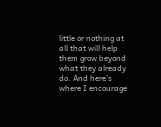little or nothing at all that will help them grow beyond what they already do. And here’s where I encourage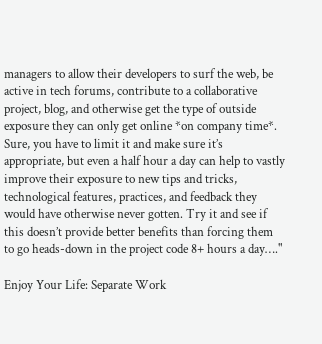managers to allow their developers to surf the web, be active in tech forums, contribute to a collaborative project, blog, and otherwise get the type of outside exposure they can only get online *on company time*. Sure, you have to limit it and make sure it’s appropriate, but even a half hour a day can help to vastly improve their exposure to new tips and tricks, technological features, practices, and feedback they would have otherwise never gotten. Try it and see if this doesn’t provide better benefits than forcing them to go heads-down in the project code 8+ hours a day…."

Enjoy Your Life: Separate Work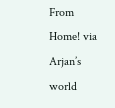From Home! via Arjan’s world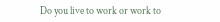Do you live to work or work to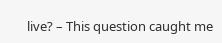live? – This question caught me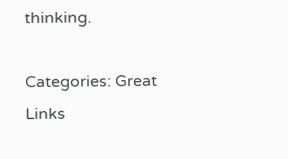thinking.

Categories: Great Links